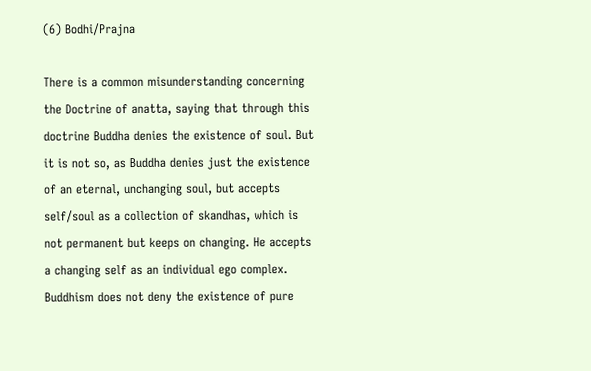(6) Bodhi/Prajna

There is a common misunderstanding concerning the Doctrine of anatta, saying that through this doctrine Buddha denies the existence of soul. But it is not so, as Buddha denies just the existence of an eternal, unchanging soul, but accepts self/soul as a collection of skandhas, which is not permanent but keeps on changing. He accepts a changing self as an individual ego complex.
Buddhism does not deny the existence of pure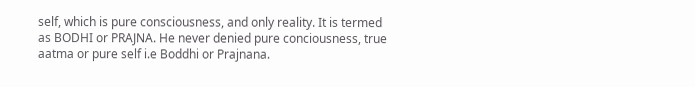self, which is pure consciousness, and only reality. It is termed as BODHI or PRAJNA. He never denied pure conciousness, true aatma or pure self i.e Boddhi or Prajnana.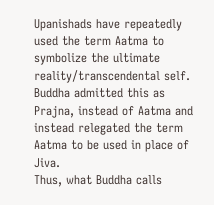Upanishads have repeatedly used the term Aatma to symbolize the ultimate reality/transcendental self. Buddha admitted this as Prajna, instead of Aatma and instead relegated the term Aatma to be used in place of Jiva.
Thus, what Buddha calls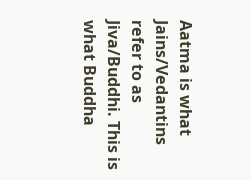Aatma is what Jains/Vedantins refer to as Jiva/Buddhi. This is what Buddha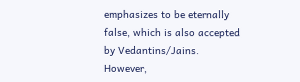emphasizes to be eternally false, which is also accepted by Vedantins/Jains. However,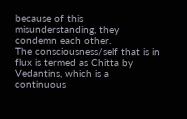because of this misunderstanding, they condemn each other.
The consciousness/self that is in flux is termed as Chitta by Vedantins, which is a continuous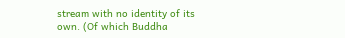stream with no identity of its own. (Of which Buddha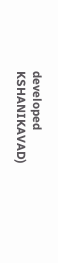developed KSHANIKAVAD)